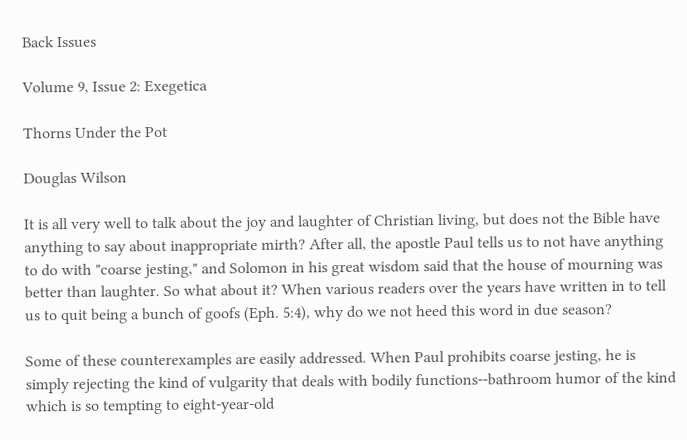Back Issues

Volume 9, Issue 2: Exegetica

Thorns Under the Pot

Douglas Wilson

It is all very well to talk about the joy and laughter of Christian living, but does not the Bible have anything to say about inappropriate mirth? After all, the apostle Paul tells us to not have anything to do with "coarse jesting," and Solomon in his great wisdom said that the house of mourning was better than laughter. So what about it? When various readers over the years have written in to tell us to quit being a bunch of goofs (Eph. 5:4), why do we not heed this word in due season?

Some of these counterexamples are easily addressed. When Paul prohibits coarse jesting, he is simply rejecting the kind of vulgarity that deals with bodily functions--bathroom humor of the kind which is so tempting to eight-year-old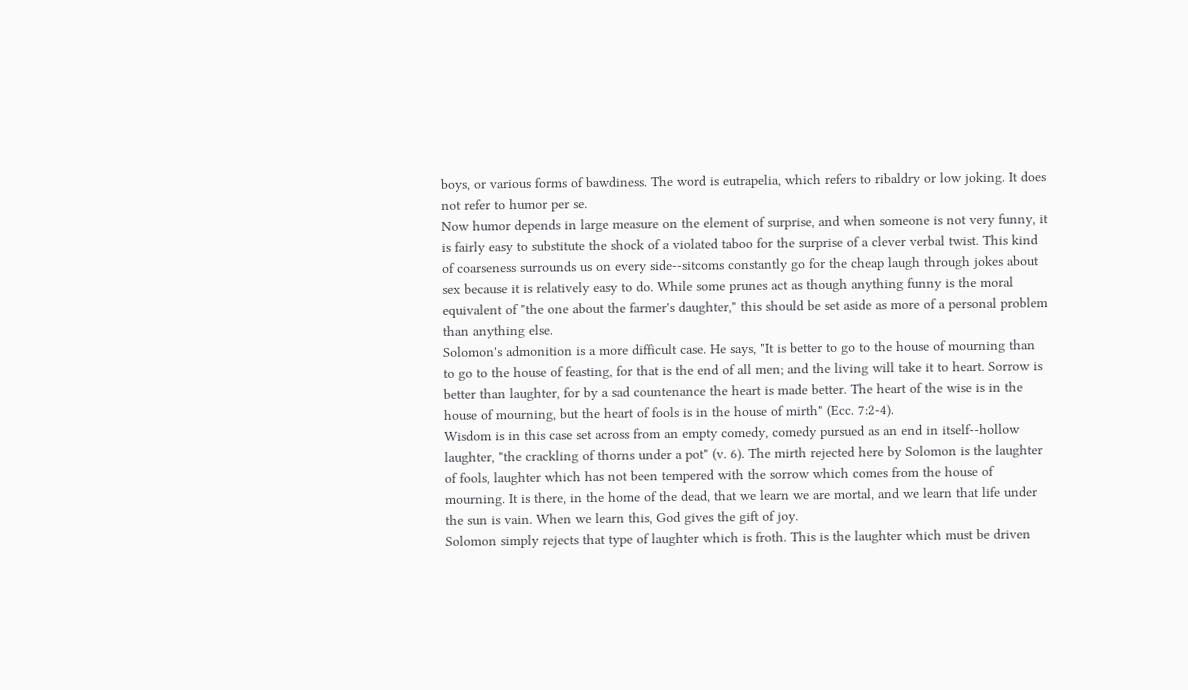boys, or various forms of bawdiness. The word is eutrapelia, which refers to ribaldry or low joking. It does not refer to humor per se.
Now humor depends in large measure on the element of surprise, and when someone is not very funny, it is fairly easy to substitute the shock of a violated taboo for the surprise of a clever verbal twist. This kind of coarseness surrounds us on every side--sitcoms constantly go for the cheap laugh through jokes about sex because it is relatively easy to do. While some prunes act as though anything funny is the moral equivalent of "the one about the farmer's daughter," this should be set aside as more of a personal problem than anything else.
Solomon's admonition is a more difficult case. He says, "It is better to go to the house of mourning than to go to the house of feasting, for that is the end of all men; and the living will take it to heart. Sorrow is better than laughter, for by a sad countenance the heart is made better. The heart of the wise is in the house of mourning, but the heart of fools is in the house of mirth" (Ecc. 7:2-4).
Wisdom is in this case set across from an empty comedy, comedy pursued as an end in itself--hollow laughter, "the crackling of thorns under a pot" (v. 6). The mirth rejected here by Solomon is the laughter of fools, laughter which has not been tempered with the sorrow which comes from the house of mourning. It is there, in the home of the dead, that we learn we are mortal, and we learn that life under the sun is vain. When we learn this, God gives the gift of joy.
Solomon simply rejects that type of laughter which is froth. This is the laughter which must be driven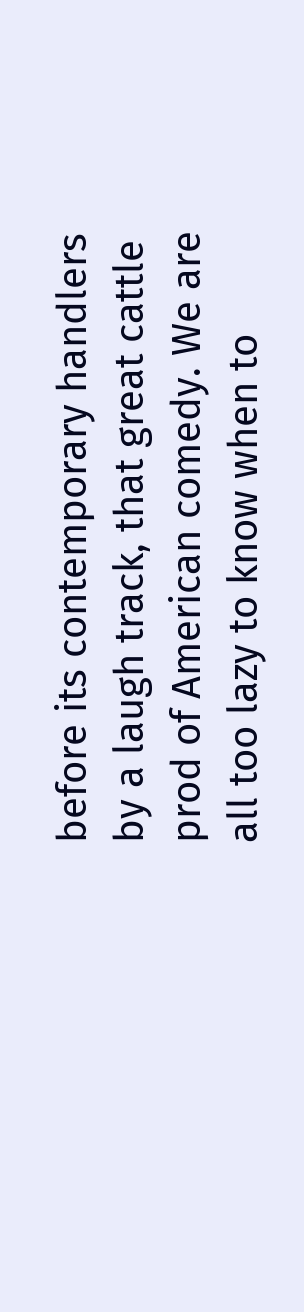before its contemporary handlers by a laugh track, that great cattle prod of American comedy. We are all too lazy to know when to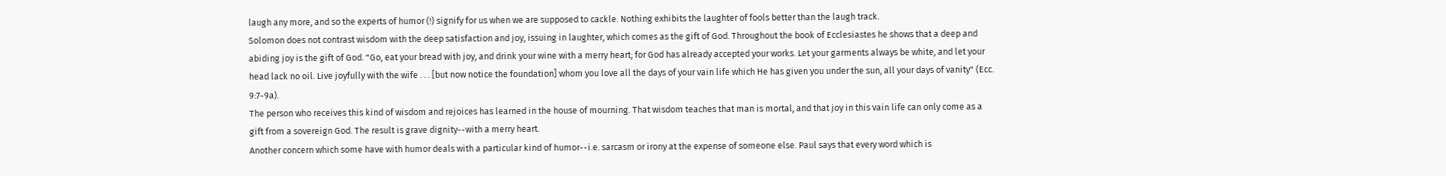laugh any more, and so the experts of humor (!) signify for us when we are supposed to cackle. Nothing exhibits the laughter of fools better than the laugh track.
Solomon does not contrast wisdom with the deep satisfaction and joy, issuing in laughter, which comes as the gift of God. Throughout the book of Ecclesiastes he shows that a deep and abiding joy is the gift of God. "Go, eat your bread with joy, and drink your wine with a merry heart; for God has already accepted your works. Let your garments always be white, and let your head lack no oil. Live joyfully with the wife . . . [but now notice the foundation] whom you love all the days of your vain life which He has given you under the sun, all your days of vanity" (Ecc. 9:7-9a).
The person who receives this kind of wisdom and rejoices has learned in the house of mourning. That wisdom teaches that man is mortal, and that joy in this vain life can only come as a gift from a sovereign God. The result is grave dignity--with a merry heart.
Another concern which some have with humor deals with a particular kind of humor--i.e. sarcasm or irony at the expense of someone else. Paul says that every word which is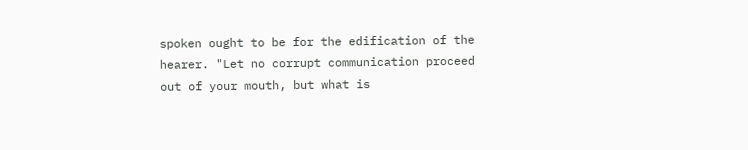spoken ought to be for the edification of the hearer. "Let no corrupt communication proceed out of your mouth, but what is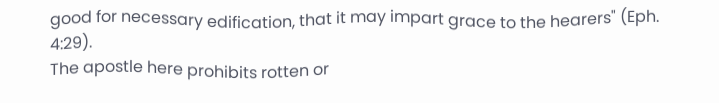good for necessary edification, that it may impart grace to the hearers" (Eph. 4:29).
The apostle here prohibits rotten or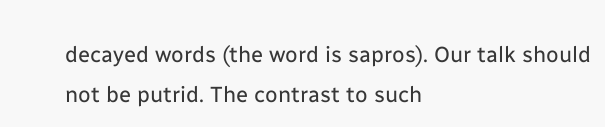decayed words (the word is sapros). Our talk should not be putrid. The contrast to such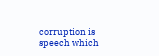corruption is speech which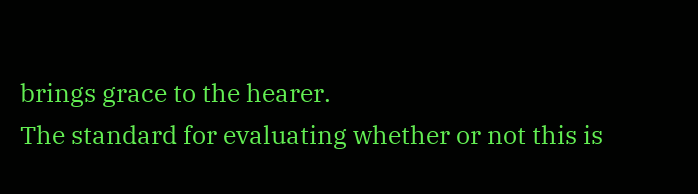brings grace to the hearer.
The standard for evaluating whether or not this is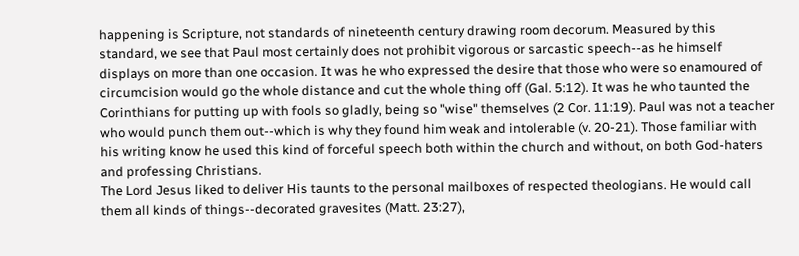happening is Scripture, not standards of nineteenth century drawing room decorum. Measured by this standard, we see that Paul most certainly does not prohibit vigorous or sarcastic speech--as he himself displays on more than one occasion. It was he who expressed the desire that those who were so enamoured of circumcision would go the whole distance and cut the whole thing off (Gal. 5:12). It was he who taunted the Corinthians for putting up with fools so gladly, being so "wise" themselves (2 Cor. 11:19). Paul was not a teacher who would punch them out--which is why they found him weak and intolerable (v. 20-21). Those familiar with his writing know he used this kind of forceful speech both within the church and without, on both God-haters and professing Christians.
The Lord Jesus liked to deliver His taunts to the personal mailboxes of respected theologians. He would call them all kinds of things--decorated gravesites (Matt. 23:27),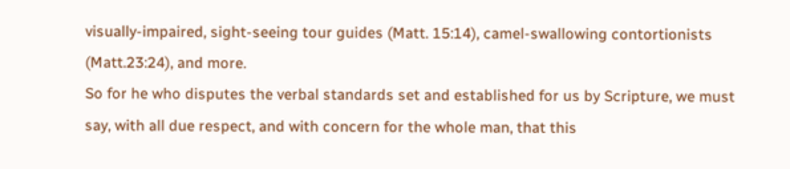visually-impaired, sight-seeing tour guides (Matt. 15:14), camel-swallowing contortionists (Matt.23:24), and more.
So for he who disputes the verbal standards set and established for us by Scripture, we must say, with all due respect, and with concern for the whole man, that this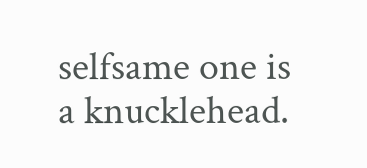selfsame one is a knucklehead.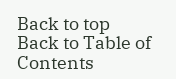Back to top
Back to Table of Contents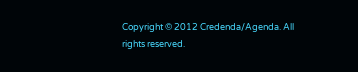Copyright © 2012 Credenda/Agenda. All rights reserved.